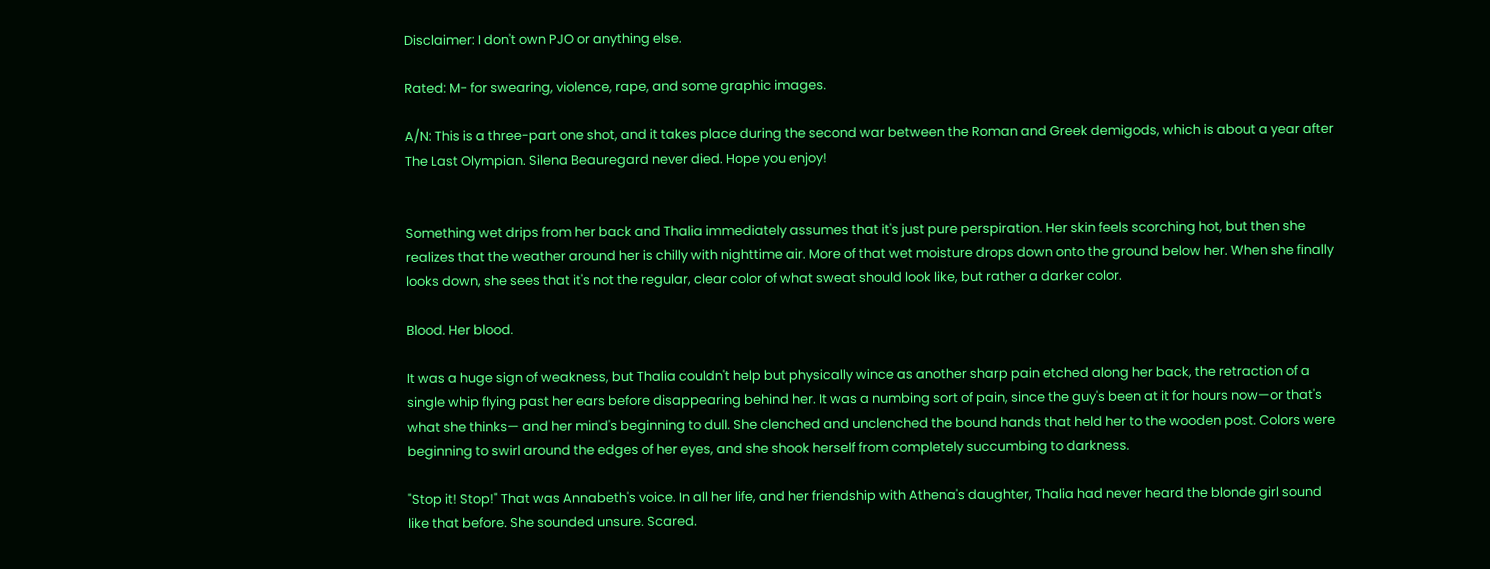Disclaimer: I don't own PJO or anything else.

Rated: M- for swearing, violence, rape, and some graphic images.

A/N: This is a three-part one shot, and it takes place during the second war between the Roman and Greek demigods, which is about a year after The Last Olympian. Silena Beauregard never died. Hope you enjoy!


Something wet drips from her back and Thalia immediately assumes that it's just pure perspiration. Her skin feels scorching hot, but then she realizes that the weather around her is chilly with nighttime air. More of that wet moisture drops down onto the ground below her. When she finally looks down, she sees that it's not the regular, clear color of what sweat should look like, but rather a darker color.

Blood. Her blood.

It was a huge sign of weakness, but Thalia couldn't help but physically wince as another sharp pain etched along her back, the retraction of a single whip flying past her ears before disappearing behind her. It was a numbing sort of pain, since the guy's been at it for hours now—or that's what she thinks— and her mind's beginning to dull. She clenched and unclenched the bound hands that held her to the wooden post. Colors were beginning to swirl around the edges of her eyes, and she shook herself from completely succumbing to darkness.

"Stop it! Stop!" That was Annabeth's voice. In all her life, and her friendship with Athena's daughter, Thalia had never heard the blonde girl sound like that before. She sounded unsure. Scared.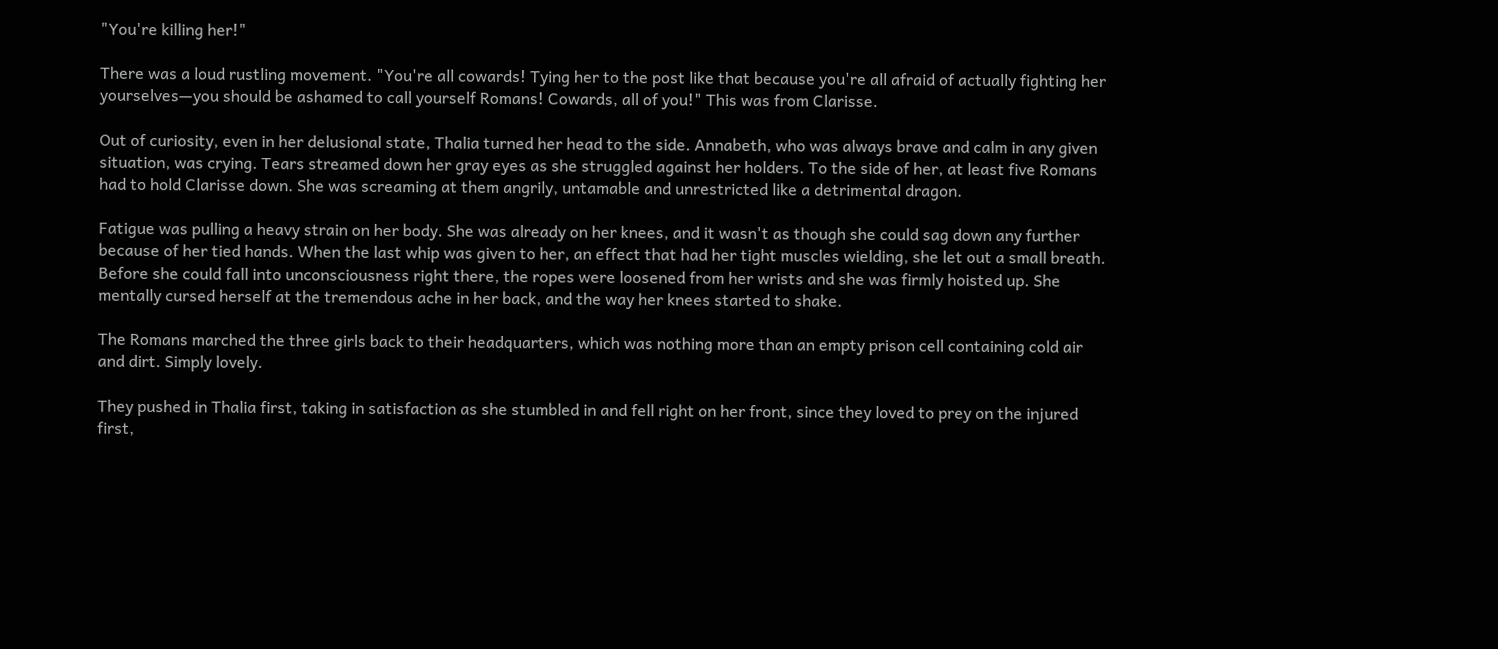"You're killing her!"

There was a loud rustling movement. "You're all cowards! Tying her to the post like that because you're all afraid of actually fighting her yourselves—you should be ashamed to call yourself Romans! Cowards, all of you!" This was from Clarisse.

Out of curiosity, even in her delusional state, Thalia turned her head to the side. Annabeth, who was always brave and calm in any given situation, was crying. Tears streamed down her gray eyes as she struggled against her holders. To the side of her, at least five Romans had to hold Clarisse down. She was screaming at them angrily, untamable and unrestricted like a detrimental dragon.

Fatigue was pulling a heavy strain on her body. She was already on her knees, and it wasn't as though she could sag down any further because of her tied hands. When the last whip was given to her, an effect that had her tight muscles wielding, she let out a small breath. Before she could fall into unconsciousness right there, the ropes were loosened from her wrists and she was firmly hoisted up. She mentally cursed herself at the tremendous ache in her back, and the way her knees started to shake.

The Romans marched the three girls back to their headquarters, which was nothing more than an empty prison cell containing cold air and dirt. Simply lovely.

They pushed in Thalia first, taking in satisfaction as she stumbled in and fell right on her front, since they loved to prey on the injured first,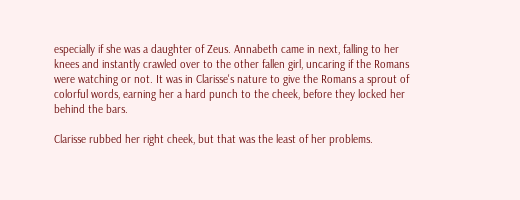especially if she was a daughter of Zeus. Annabeth came in next, falling to her knees and instantly crawled over to the other fallen girl, uncaring if the Romans were watching or not. It was in Clarisse's nature to give the Romans a sprout of colorful words, earning her a hard punch to the cheek, before they locked her behind the bars.

Clarisse rubbed her right cheek, but that was the least of her problems.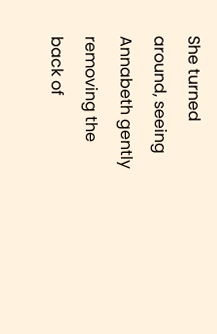She turned around, seeing Annabeth gently removing the back of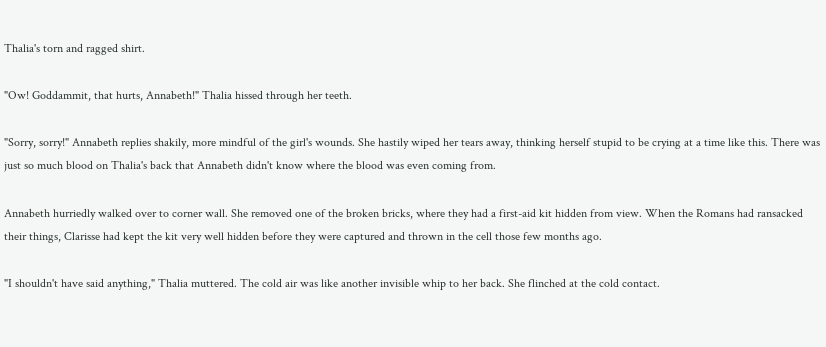Thalia's torn and ragged shirt.

"Ow! Goddammit, that hurts, Annabeth!" Thalia hissed through her teeth.

"Sorry, sorry!" Annabeth replies shakily, more mindful of the girl's wounds. She hastily wiped her tears away, thinking herself stupid to be crying at a time like this. There was just so much blood on Thalia's back that Annabeth didn't know where the blood was even coming from.

Annabeth hurriedly walked over to corner wall. She removed one of the broken bricks, where they had a first-aid kit hidden from view. When the Romans had ransacked their things, Clarisse had kept the kit very well hidden before they were captured and thrown in the cell those few months ago.

"I shouldn't have said anything," Thalia muttered. The cold air was like another invisible whip to her back. She flinched at the cold contact.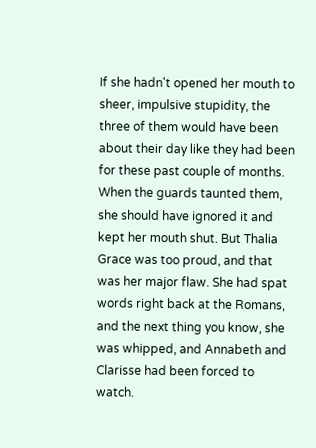If she hadn't opened her mouth to sheer, impulsive stupidity, the three of them would have been about their day like they had been for these past couple of months. When the guards taunted them, she should have ignored it and kept her mouth shut. But Thalia Grace was too proud, and that was her major flaw. She had spat words right back at the Romans, and the next thing you know, she was whipped, and Annabeth and Clarisse had been forced to watch.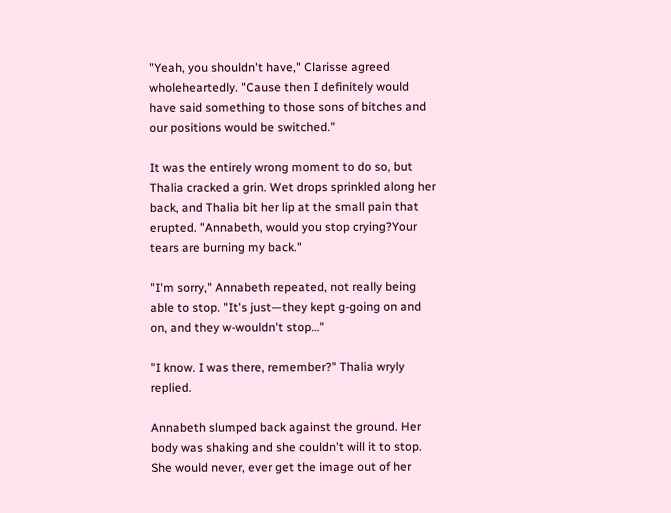"Yeah, you shouldn't have," Clarisse agreed wholeheartedly. "Cause then I definitely would have said something to those sons of bitches and our positions would be switched."

It was the entirely wrong moment to do so, but Thalia cracked a grin. Wet drops sprinkled along her back, and Thalia bit her lip at the small pain that erupted. "Annabeth, would you stop crying?Your tears are burning my back."

"I'm sorry," Annabeth repeated, not really being able to stop. "It's just—they kept g-going on and on, and they w-wouldn't stop…"

"I know. I was there, remember?" Thalia wryly replied.

Annabeth slumped back against the ground. Her body was shaking and she couldn't will it to stop. She would never, ever get the image out of her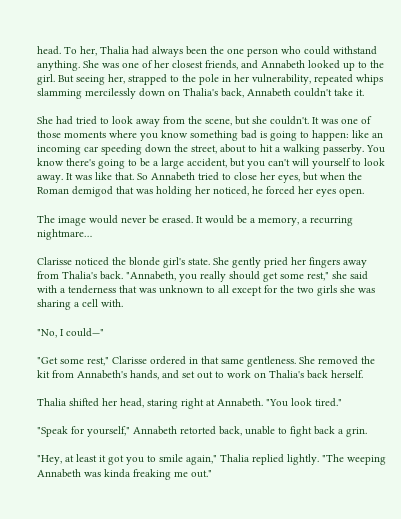head. To her, Thalia had always been the one person who could withstand anything. She was one of her closest friends, and Annabeth looked up to the girl. But seeing her, strapped to the pole in her vulnerability, repeated whips slamming mercilessly down on Thalia's back, Annabeth couldn't take it.

She had tried to look away from the scene, but she couldn't. It was one of those moments where you know something bad is going to happen: like an incoming car speeding down the street, about to hit a walking passerby. You know there's going to be a large accident, but you can't will yourself to look away. It was like that. So Annabeth tried to close her eyes, but when the Roman demigod that was holding her noticed, he forced her eyes open.

The image would never be erased. It would be a memory, a recurring nightmare…

Clarisse noticed the blonde girl's state. She gently pried her fingers away from Thalia's back. "Annabeth, you really should get some rest," she said with a tenderness that was unknown to all except for the two girls she was sharing a cell with.

"No, I could—"

"Get some rest," Clarisse ordered in that same gentleness. She removed the kit from Annabeth's hands, and set out to work on Thalia's back herself.

Thalia shifted her head, staring right at Annabeth. "You look tired."

"Speak for yourself," Annabeth retorted back, unable to fight back a grin.

"Hey, at least it got you to smile again," Thalia replied lightly. "The weeping Annabeth was kinda freaking me out."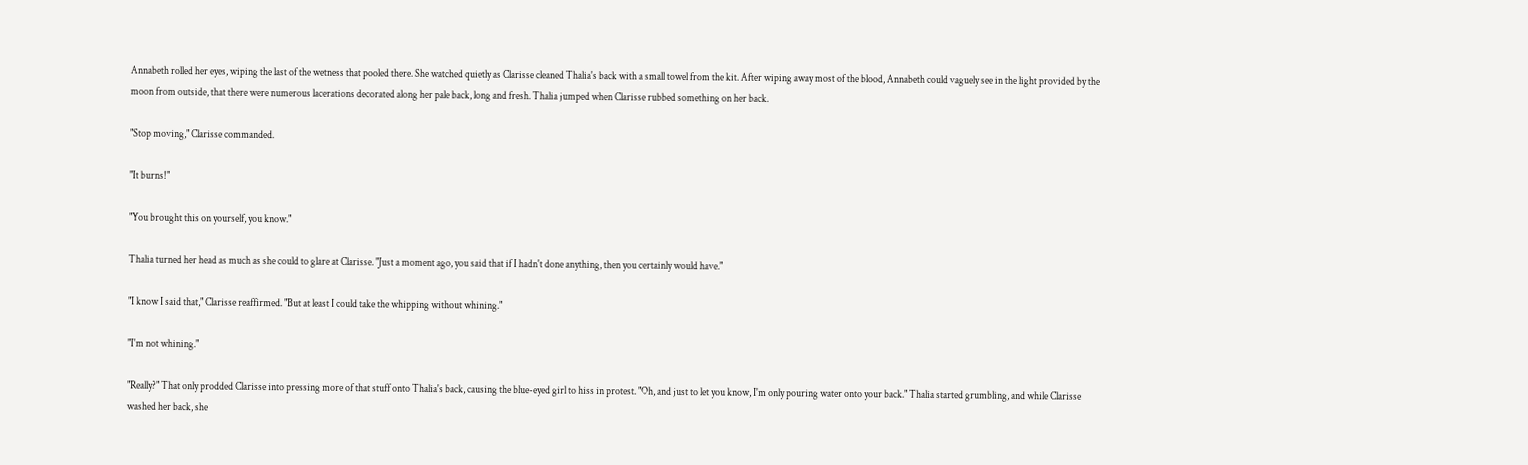Annabeth rolled her eyes, wiping the last of the wetness that pooled there. She watched quietly as Clarisse cleaned Thalia's back with a small towel from the kit. After wiping away most of the blood, Annabeth could vaguely see in the light provided by the moon from outside, that there were numerous lacerations decorated along her pale back, long and fresh. Thalia jumped when Clarisse rubbed something on her back.

"Stop moving," Clarisse commanded.

"It burns!"

"You brought this on yourself, you know."

Thalia turned her head as much as she could to glare at Clarisse. "Just a moment ago, you said that if I hadn't done anything, then you certainly would have."

"I know I said that," Clarisse reaffirmed. "But at least I could take the whipping without whining."

"I'm not whining."

"Really?" That only prodded Clarisse into pressing more of that stuff onto Thalia's back, causing the blue-eyed girl to hiss in protest. "Oh, and just to let you know, I'm only pouring water onto your back." Thalia started grumbling, and while Clarisse washed her back, she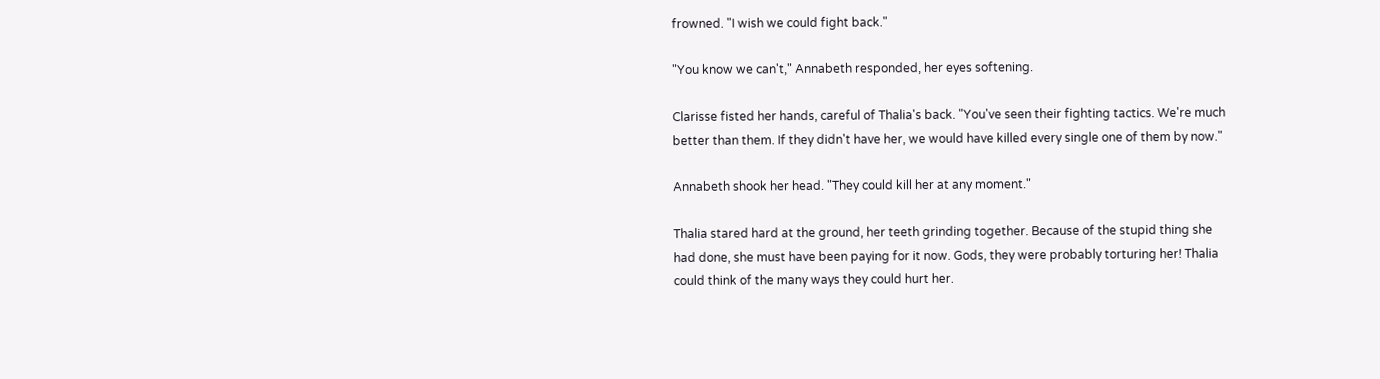frowned. "I wish we could fight back."

"You know we can't," Annabeth responded, her eyes softening.

Clarisse fisted her hands, careful of Thalia's back. "You've seen their fighting tactics. We're much better than them. If they didn't have her, we would have killed every single one of them by now."

Annabeth shook her head. "They could kill her at any moment."

Thalia stared hard at the ground, her teeth grinding together. Because of the stupid thing she had done, she must have been paying for it now. Gods, they were probably torturing her! Thalia could think of the many ways they could hurt her.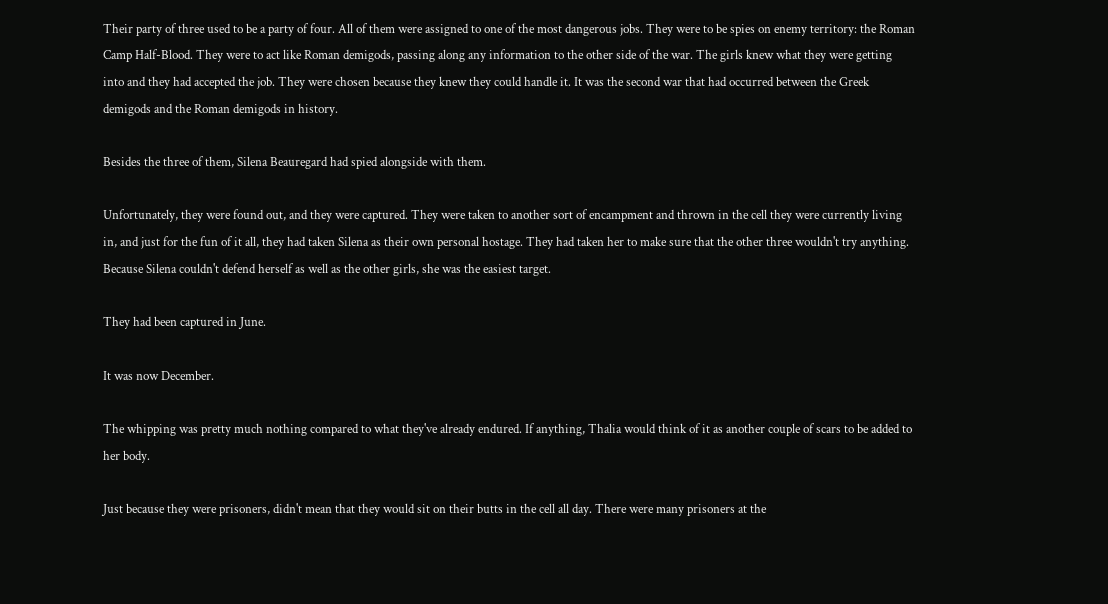Their party of three used to be a party of four. All of them were assigned to one of the most dangerous jobs. They were to be spies on enemy territory: the Roman Camp Half-Blood. They were to act like Roman demigods, passing along any information to the other side of the war. The girls knew what they were getting into and they had accepted the job. They were chosen because they knew they could handle it. It was the second war that had occurred between the Greek demigods and the Roman demigods in history.

Besides the three of them, Silena Beauregard had spied alongside with them.

Unfortunately, they were found out, and they were captured. They were taken to another sort of encampment and thrown in the cell they were currently living in, and just for the fun of it all, they had taken Silena as their own personal hostage. They had taken her to make sure that the other three wouldn't try anything. Because Silena couldn't defend herself as well as the other girls, she was the easiest target.

They had been captured in June.

It was now December.

The whipping was pretty much nothing compared to what they've already endured. If anything, Thalia would think of it as another couple of scars to be added to her body.

Just because they were prisoners, didn't mean that they would sit on their butts in the cell all day. There were many prisoners at the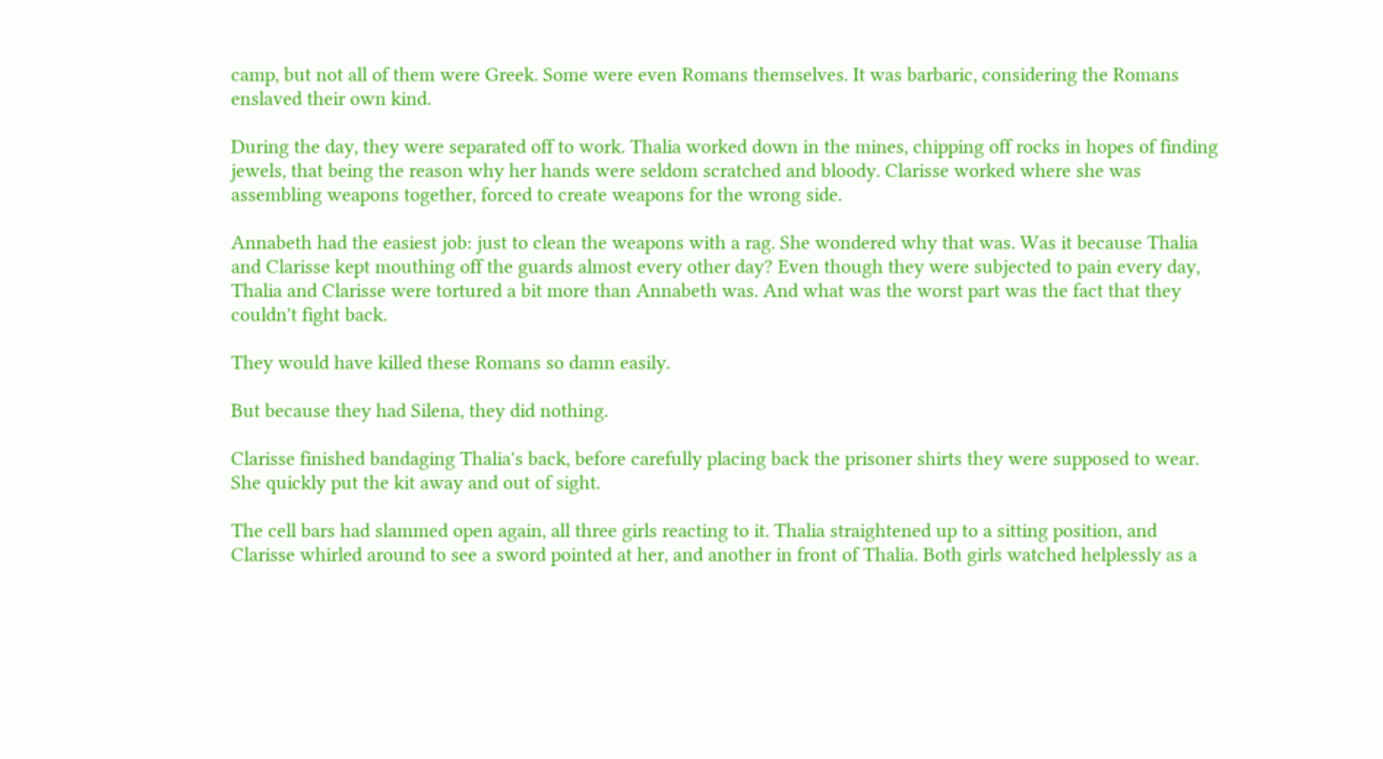camp, but not all of them were Greek. Some were even Romans themselves. It was barbaric, considering the Romans enslaved their own kind.

During the day, they were separated off to work. Thalia worked down in the mines, chipping off rocks in hopes of finding jewels, that being the reason why her hands were seldom scratched and bloody. Clarisse worked where she was assembling weapons together, forced to create weapons for the wrong side.

Annabeth had the easiest job: just to clean the weapons with a rag. She wondered why that was. Was it because Thalia and Clarisse kept mouthing off the guards almost every other day? Even though they were subjected to pain every day, Thalia and Clarisse were tortured a bit more than Annabeth was. And what was the worst part was the fact that they couldn't fight back.

They would have killed these Romans so damn easily.

But because they had Silena, they did nothing.

Clarisse finished bandaging Thalia's back, before carefully placing back the prisoner shirts they were supposed to wear. She quickly put the kit away and out of sight.

The cell bars had slammed open again, all three girls reacting to it. Thalia straightened up to a sitting position, and Clarisse whirled around to see a sword pointed at her, and another in front of Thalia. Both girls watched helplessly as a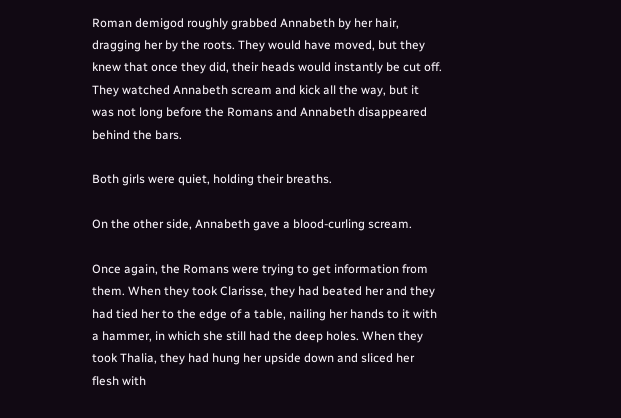Roman demigod roughly grabbed Annabeth by her hair, dragging her by the roots. They would have moved, but they knew that once they did, their heads would instantly be cut off. They watched Annabeth scream and kick all the way, but it was not long before the Romans and Annabeth disappeared behind the bars.

Both girls were quiet, holding their breaths.

On the other side, Annabeth gave a blood-curling scream.

Once again, the Romans were trying to get information from them. When they took Clarisse, they had beated her and they had tied her to the edge of a table, nailing her hands to it with a hammer, in which she still had the deep holes. When they took Thalia, they had hung her upside down and sliced her flesh with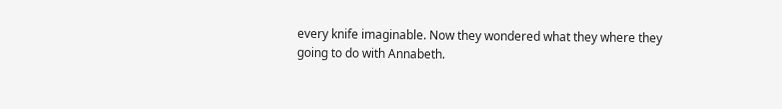every knife imaginable. Now they wondered what they where they going to do with Annabeth.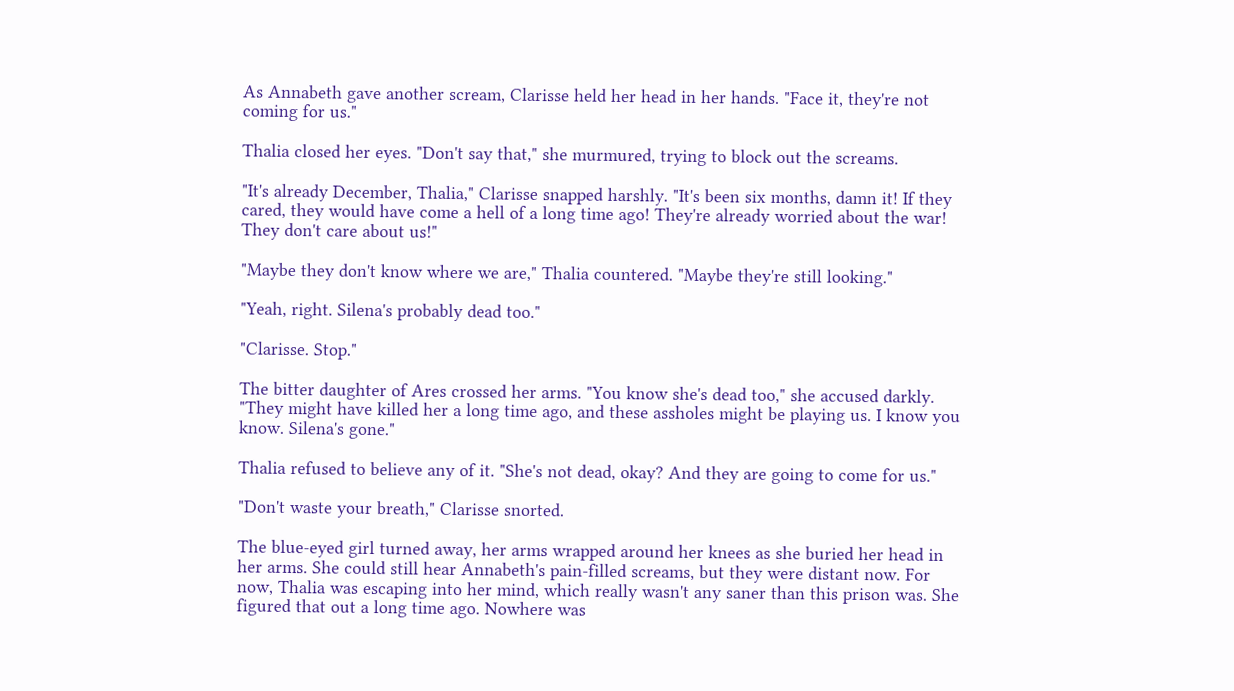As Annabeth gave another scream, Clarisse held her head in her hands. "Face it, they're not coming for us."

Thalia closed her eyes. "Don't say that," she murmured, trying to block out the screams.

"It's already December, Thalia," Clarisse snapped harshly. "It's been six months, damn it! If they cared, they would have come a hell of a long time ago! They're already worried about the war! They don't care about us!"

"Maybe they don't know where we are," Thalia countered. "Maybe they're still looking."

"Yeah, right. Silena's probably dead too."

"Clarisse. Stop."

The bitter daughter of Ares crossed her arms. "You know she's dead too," she accused darkly. "They might have killed her a long time ago, and these assholes might be playing us. I know you know. Silena's gone."

Thalia refused to believe any of it. "She's not dead, okay? And they are going to come for us."

"Don't waste your breath," Clarisse snorted.

The blue-eyed girl turned away, her arms wrapped around her knees as she buried her head in her arms. She could still hear Annabeth's pain-filled screams, but they were distant now. For now, Thalia was escaping into her mind, which really wasn't any saner than this prison was. She figured that out a long time ago. Nowhere was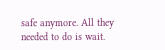safe anymore. All they needed to do is wait.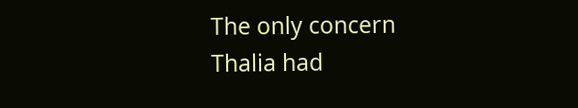The only concern Thalia had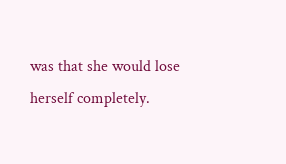was that she would lose herself completely.